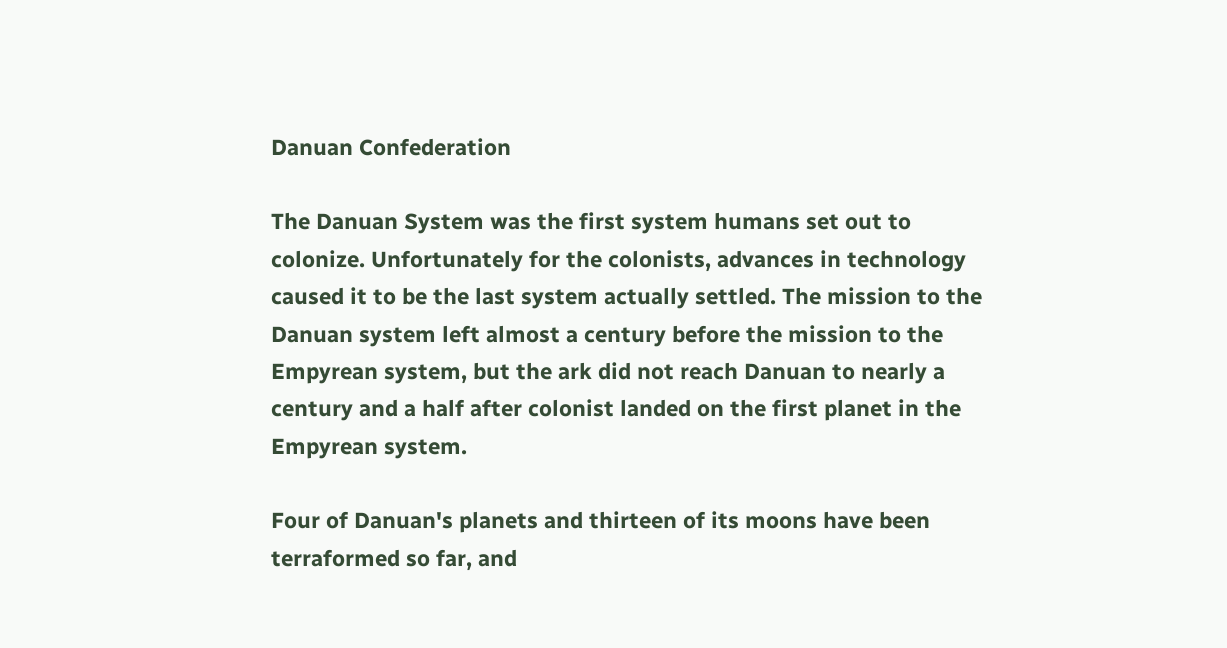Danuan Confederation

The Danuan System was the first system humans set out to colonize. Unfortunately for the colonists, advances in technology caused it to be the last system actually settled. The mission to the Danuan system left almost a century before the mission to the Empyrean system, but the ark did not reach Danuan to nearly a century and a half after colonist landed on the first planet in the Empyrean system.

Four of Danuan's planets and thirteen of its moons have been terraformed so far, and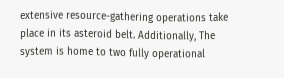extensive resource-gathering operations take place in its asteroid belt. Additionally, The system is home to two fully operational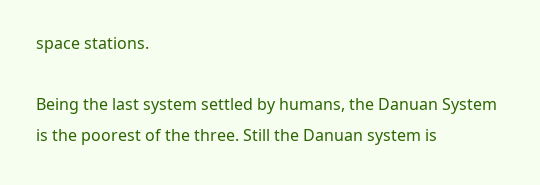space stations.

Being the last system settled by humans, the Danuan System is the poorest of the three. Still the Danuan system is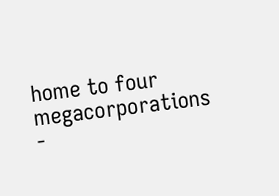home to four megacorporations -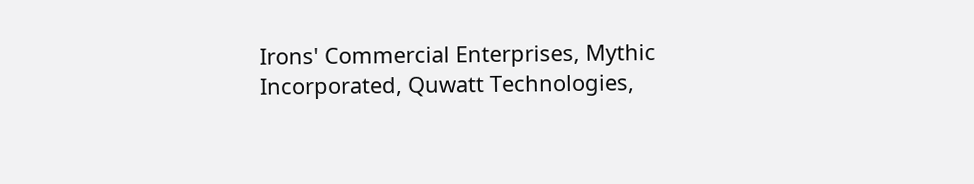Irons' Commercial Enterprises, Mythic Incorporated, Quwatt Technologies,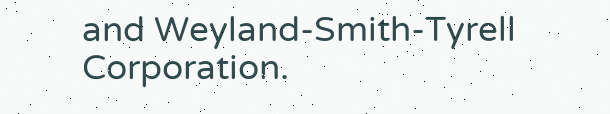and Weyland-Smith-Tyrell Corporation.